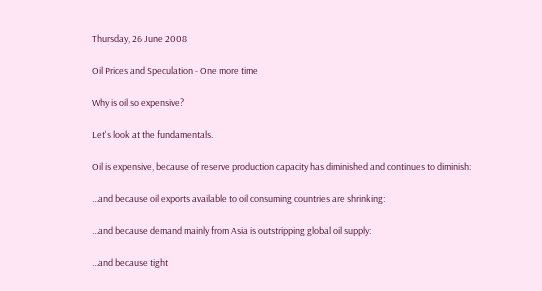Thursday, 26 June 2008

Oil Prices and Speculation - One more time

Why is oil so expensive?

Let's look at the fundamentals.

Oil is expensive, because of reserve production capacity has diminished and continues to diminish:

...and because oil exports available to oil consuming countries are shrinking:

...and because demand mainly from Asia is outstripping global oil supply:

...and because tight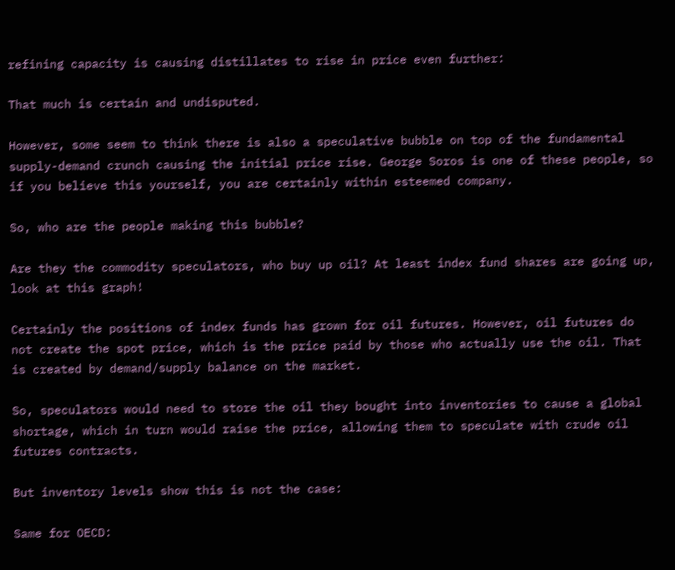refining capacity is causing distillates to rise in price even further:

That much is certain and undisputed.

However, some seem to think there is also a speculative bubble on top of the fundamental supply-demand crunch causing the initial price rise. George Soros is one of these people, so if you believe this yourself, you are certainly within esteemed company.

So, who are the people making this bubble?

Are they the commodity speculators, who buy up oil? At least index fund shares are going up, look at this graph!

Certainly the positions of index funds has grown for oil futures. However, oil futures do not create the spot price, which is the price paid by those who actually use the oil. That is created by demand/supply balance on the market.

So, speculators would need to store the oil they bought into inventories to cause a global shortage, which in turn would raise the price, allowing them to speculate with crude oil futures contracts.

But inventory levels show this is not the case:

Same for OECD: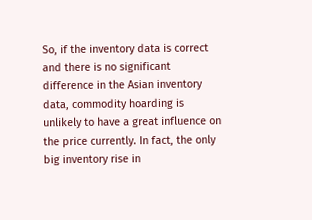So, if the inventory data is correct and there is no significant difference in the Asian inventory data, commodity hoarding is unlikely to have a great influence on the price currently. In fact, the only big inventory rise in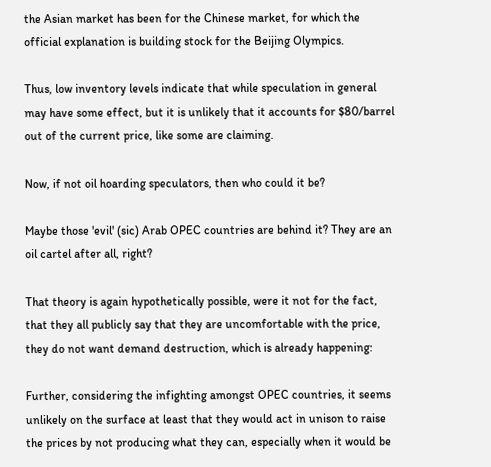the Asian market has been for the Chinese market, for which the official explanation is building stock for the Beijing Olympics.

Thus, low inventory levels indicate that while speculation in general may have some effect, but it is unlikely that it accounts for $80/barrel out of the current price, like some are claiming.

Now, if not oil hoarding speculators, then who could it be?

Maybe those 'evil' (sic) Arab OPEC countries are behind it? They are an oil cartel after all, right?

That theory is again hypothetically possible, were it not for the fact, that they all publicly say that they are uncomfortable with the price, they do not want demand destruction, which is already happening:

Further, considering the infighting amongst OPEC countries, it seems unlikely on the surface at least that they would act in unison to raise the prices by not producing what they can, especially when it would be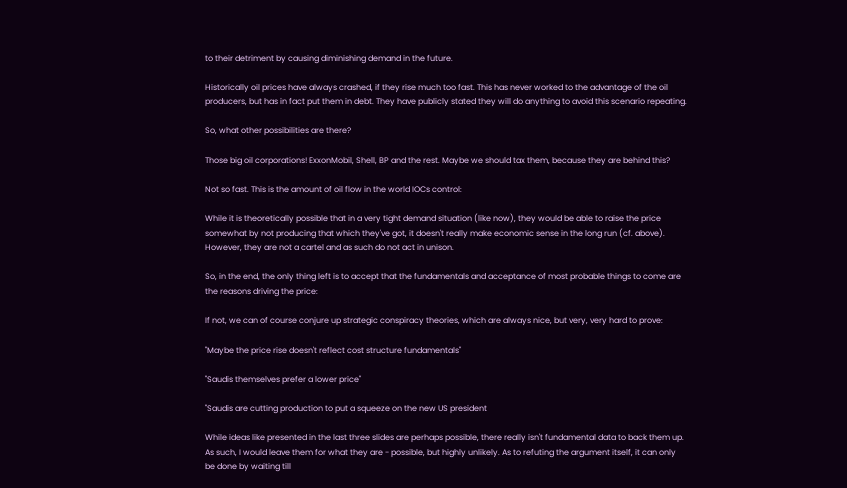to their detriment by causing diminishing demand in the future.

Historically oil prices have always crashed, if they rise much too fast. This has never worked to the advantage of the oil producers, but has in fact put them in debt. They have publicly stated they will do anything to avoid this scenario repeating.

So, what other possibilities are there?

Those big oil corporations! ExxonMobil, Shell, BP and the rest. Maybe we should tax them, because they are behind this?

Not so fast. This is the amount of oil flow in the world IOCs control:

While it is theoretically possible that in a very tight demand situation (like now), they would be able to raise the price somewhat by not producing that which they've got, it doesn't really make economic sense in the long run (cf. above). However, they are not a cartel and as such do not act in unison.

So, in the end, the only thing left is to accept that the fundamentals and acceptance of most probable things to come are the reasons driving the price:

If not, we can of course conjure up strategic conspiracy theories, which are always nice, but very, very hard to prove:

"Maybe the price rise doesn't reflect cost structure fundamentals"

"Saudis themselves prefer a lower price"

"Saudis are cutting production to put a squeeze on the new US president

While ideas like presented in the last three slides are perhaps possible, there really isn't fundamental data to back them up. As such, I would leave them for what they are - possible, but highly unlikely. As to refuting the argument itself, it can only be done by waiting till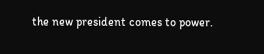the new president comes to power.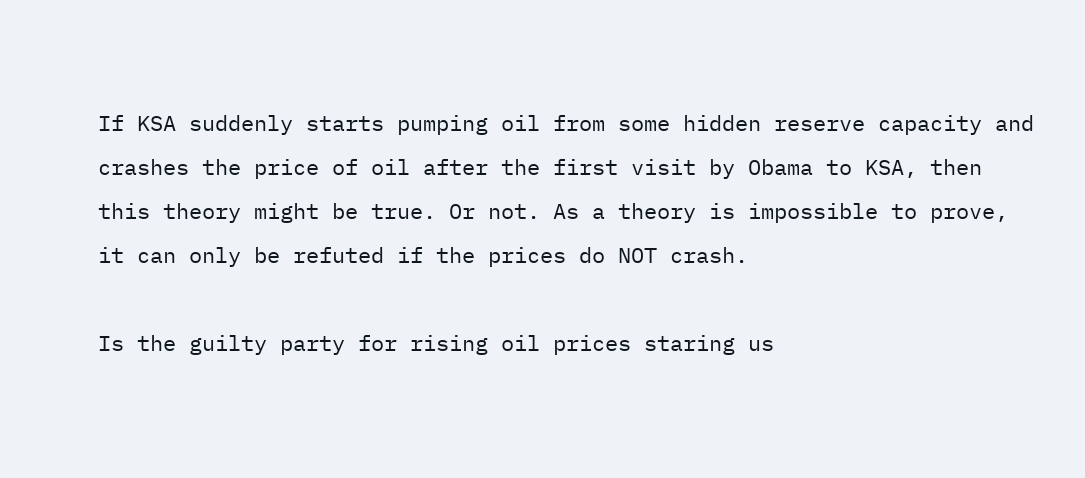If KSA suddenly starts pumping oil from some hidden reserve capacity and crashes the price of oil after the first visit by Obama to KSA, then this theory might be true. Or not. As a theory is impossible to prove, it can only be refuted if the prices do NOT crash.

Is the guilty party for rising oil prices staring us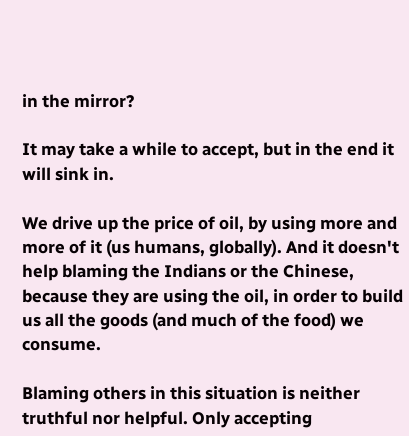in the mirror?

It may take a while to accept, but in the end it will sink in.

We drive up the price of oil, by using more and more of it (us humans, globally). And it doesn't help blaming the Indians or the Chinese, because they are using the oil, in order to build us all the goods (and much of the food) we consume.

Blaming others in this situation is neither truthful nor helpful. Only accepting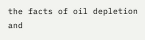the facts of oil depletion and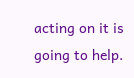acting on it is going to help.